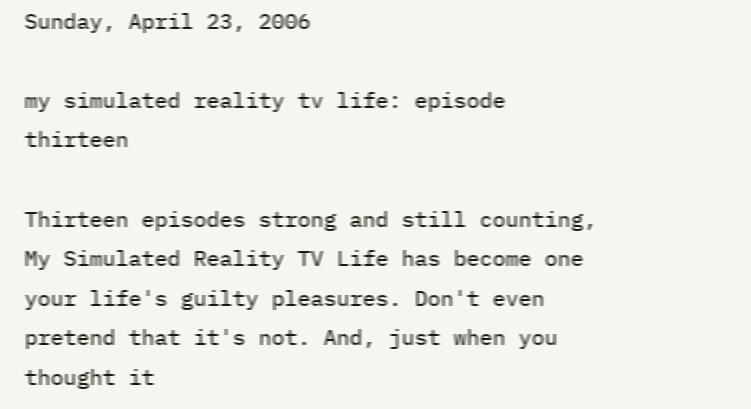Sunday, April 23, 2006

my simulated reality tv life: episode thirteen

Thirteen episodes strong and still counting, My Simulated Reality TV Life has become one your life's guilty pleasures. Don't even pretend that it's not. And, just when you thought it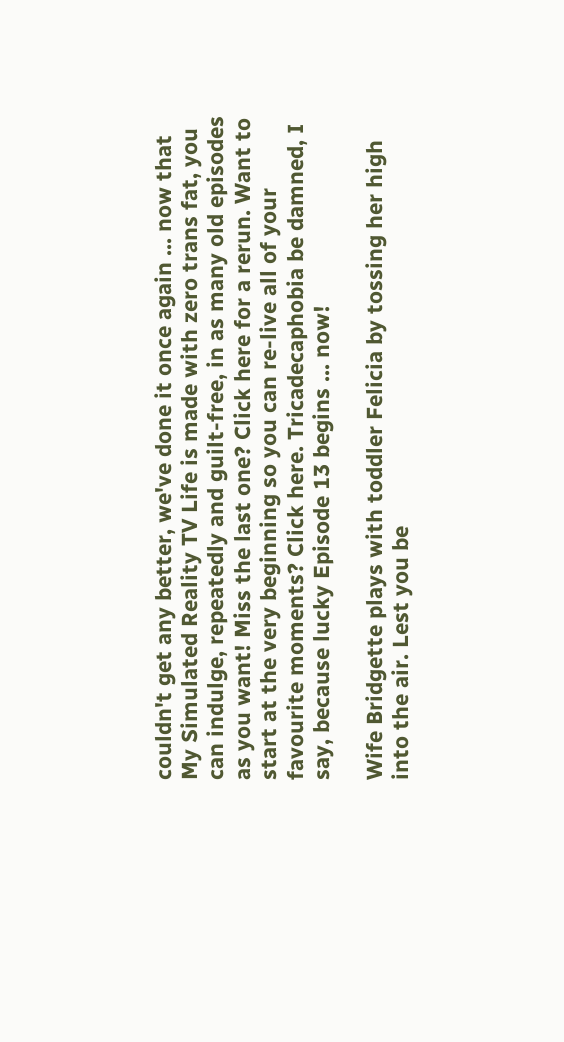couldn't get any better, we've done it once again ... now that My Simulated Reality TV Life is made with zero trans fat, you can indulge, repeatedly and guilt-free, in as many old episodes as you want! Miss the last one? Click here for a rerun. Want to start at the very beginning so you can re-live all of your favourite moments? Click here. Tricadecaphobia be damned, I say, because lucky Episode 13 begins ... now!

Wife Bridgette plays with toddler Felicia by tossing her high into the air. Lest you be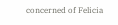concerned of Felicia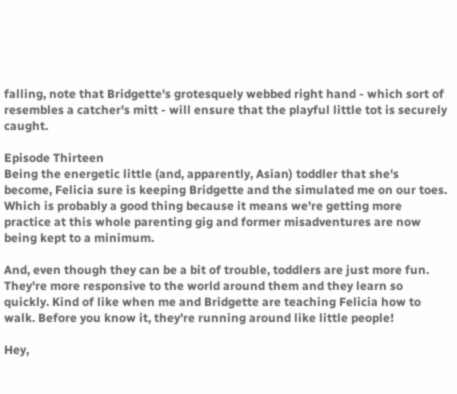falling, note that Bridgette's grotesquely webbed right hand - which sort of resembles a catcher's mitt - will ensure that the playful little tot is securely caught.

Episode Thirteen
Being the energetic little (and, apparently, Asian) toddler that she's become, Felicia sure is keeping Bridgette and the simulated me on our toes. Which is probably a good thing because it means we're getting more practice at this whole parenting gig and former misadventures are now being kept to a minimum.

And, even though they can be a bit of trouble, toddlers are just more fun. They're more responsive to the world around them and they learn so quickly. Kind of like when me and Bridgette are teaching Felicia how to walk. Before you know it, they're running around like little people!

Hey,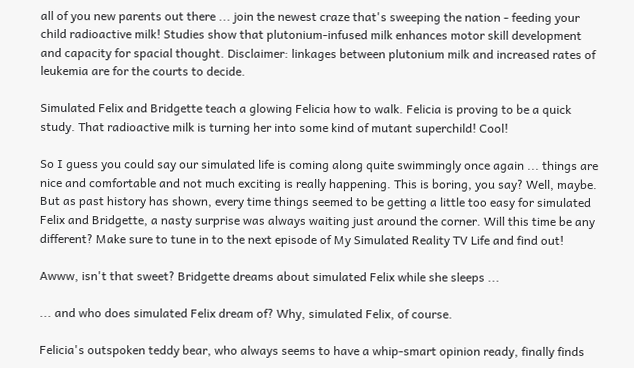all of you new parents out there ... join the newest craze that's sweeping the nation - feeding your child radioactive milk! Studies show that plutonium-infused milk enhances motor skill development and capacity for spacial thought. Disclaimer: linkages between plutonium milk and increased rates of leukemia are for the courts to decide.

Simulated Felix and Bridgette teach a glowing Felicia how to walk. Felicia is proving to be a quick study. That radioactive milk is turning her into some kind of mutant superchild! Cool!

So I guess you could say our simulated life is coming along quite swimmingly once again ... things are nice and comfortable and not much exciting is really happening. This is boring, you say? Well, maybe. But as past history has shown, every time things seemed to be getting a little too easy for simulated Felix and Bridgette, a nasty surprise was always waiting just around the corner. Will this time be any different? Make sure to tune in to the next episode of My Simulated Reality TV Life and find out!

Awww, isn't that sweet? Bridgette dreams about simulated Felix while she sleeps ...

... and who does simulated Felix dream of? Why, simulated Felix, of course.

Felicia's outspoken teddy bear, who always seems to have a whip-smart opinion ready, finally finds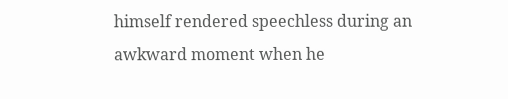himself rendered speechless during an awkward moment when he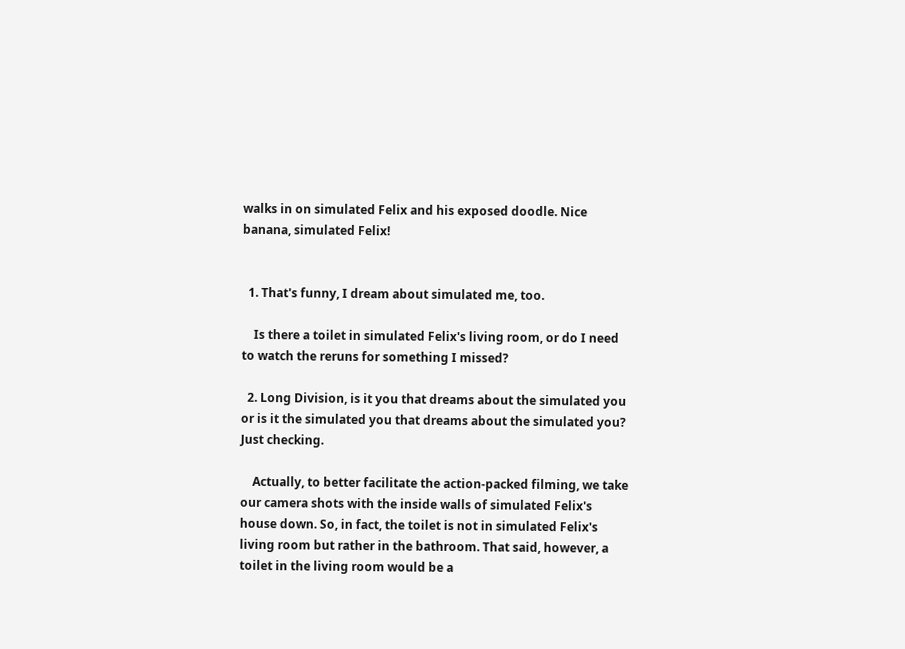walks in on simulated Felix and his exposed doodle. Nice banana, simulated Felix!


  1. That's funny, I dream about simulated me, too.

    Is there a toilet in simulated Felix's living room, or do I need to watch the reruns for something I missed?

  2. Long Division, is it you that dreams about the simulated you or is it the simulated you that dreams about the simulated you? Just checking.

    Actually, to better facilitate the action-packed filming, we take our camera shots with the inside walls of simulated Felix's house down. So, in fact, the toilet is not in simulated Felix's living room but rather in the bathroom. That said, however, a toilet in the living room would be a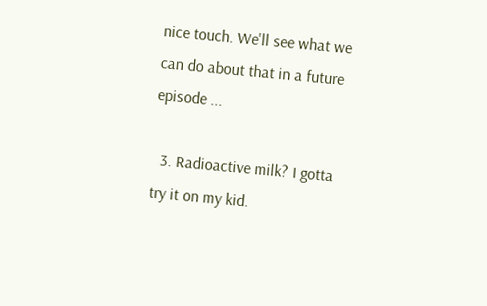nice touch. We'll see what we can do about that in a future episode ...

  3. Radioactive milk? I gotta try it on my kid.